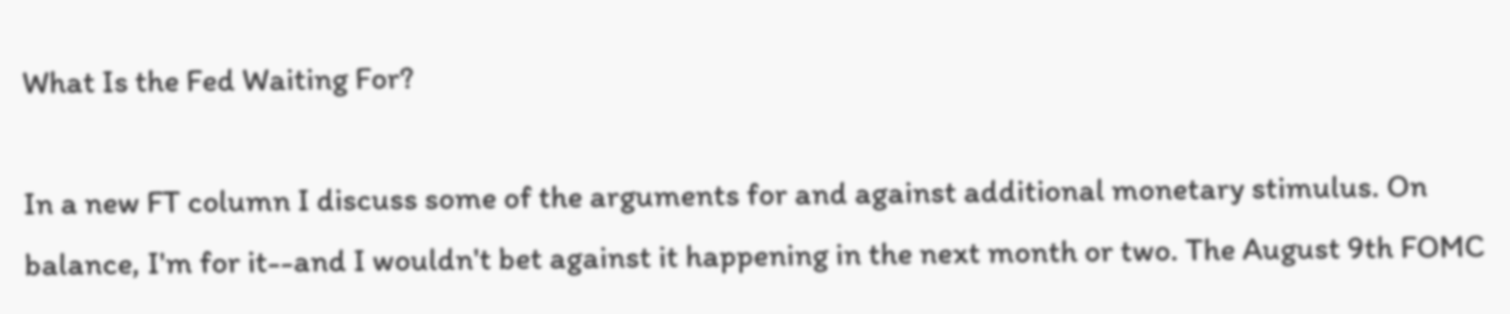What Is the Fed Waiting For?

In a new FT column I discuss some of the arguments for and against additional monetary stimulus. On balance, I'm for it--and I wouldn't bet against it happening in the next month or two. The August 9th FOMC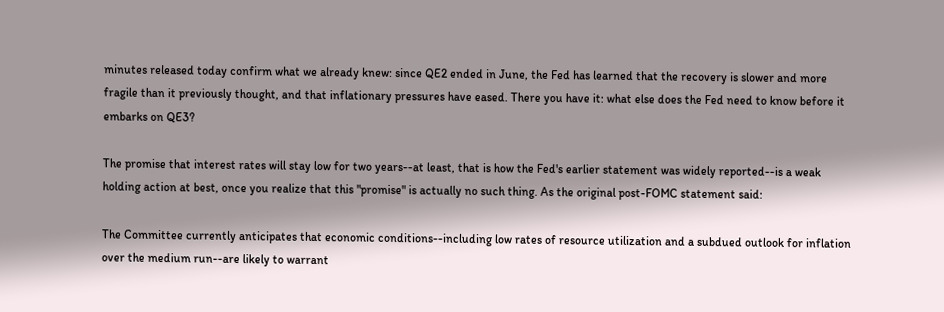minutes released today confirm what we already knew: since QE2 ended in June, the Fed has learned that the recovery is slower and more fragile than it previously thought, and that inflationary pressures have eased. There you have it: what else does the Fed need to know before it embarks on QE3?

The promise that interest rates will stay low for two years--at least, that is how the Fed's earlier statement was widely reported--is a weak holding action at best, once you realize that this "promise" is actually no such thing. As the original post-FOMC statement said:

The Committee currently anticipates that economic conditions--including low rates of resource utilization and a subdued outlook for inflation over the medium run--are likely to warrant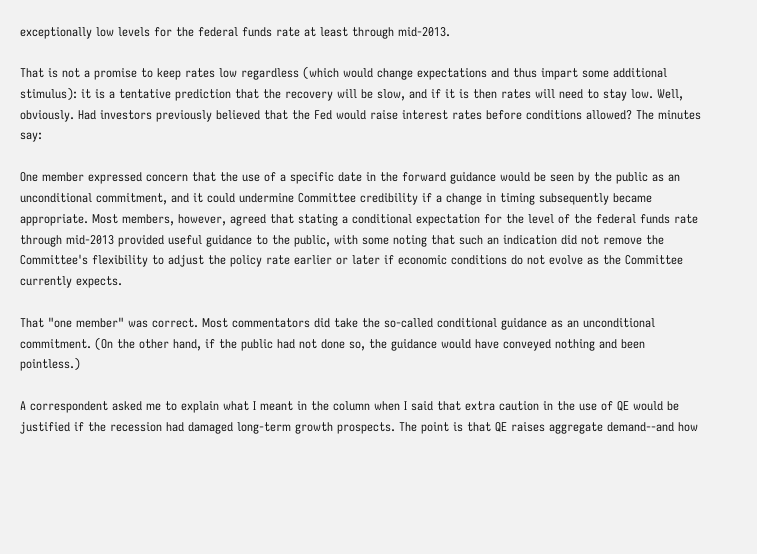exceptionally low levels for the federal funds rate at least through mid-2013.

That is not a promise to keep rates low regardless (which would change expectations and thus impart some additional stimulus): it is a tentative prediction that the recovery will be slow, and if it is then rates will need to stay low. Well, obviously. Had investors previously believed that the Fed would raise interest rates before conditions allowed? The minutes say:

One member expressed concern that the use of a specific date in the forward guidance would be seen by the public as an unconditional commitment, and it could undermine Committee credibility if a change in timing subsequently became appropriate. Most members, however, agreed that stating a conditional expectation for the level of the federal funds rate through mid-2013 provided useful guidance to the public, with some noting that such an indication did not remove the Committee's flexibility to adjust the policy rate earlier or later if economic conditions do not evolve as the Committee currently expects.

That "one member" was correct. Most commentators did take the so-called conditional guidance as an unconditional commitment. (On the other hand, if the public had not done so, the guidance would have conveyed nothing and been pointless.)

A correspondent asked me to explain what I meant in the column when I said that extra caution in the use of QE would be justified if the recession had damaged long-term growth prospects. The point is that QE raises aggregate demand--and how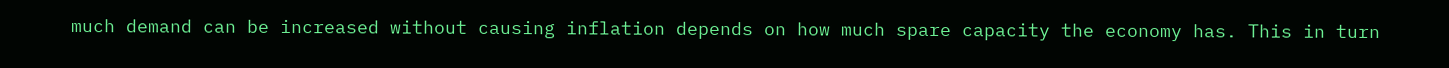much demand can be increased without causing inflation depends on how much spare capacity the economy has. This in turn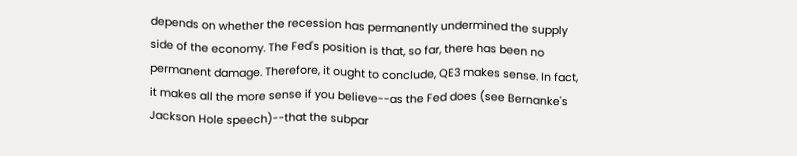depends on whether the recession has permanently undermined the supply side of the economy. The Fed's position is that, so far, there has been no permanent damage. Therefore, it ought to conclude, QE3 makes sense. In fact, it makes all the more sense if you believe--as the Fed does (see Bernanke's Jackson Hole speech)--that the subpar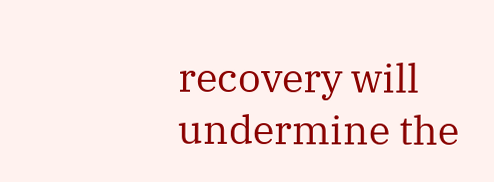recovery will undermine the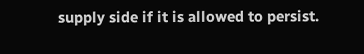supply side if it is allowed to persist.